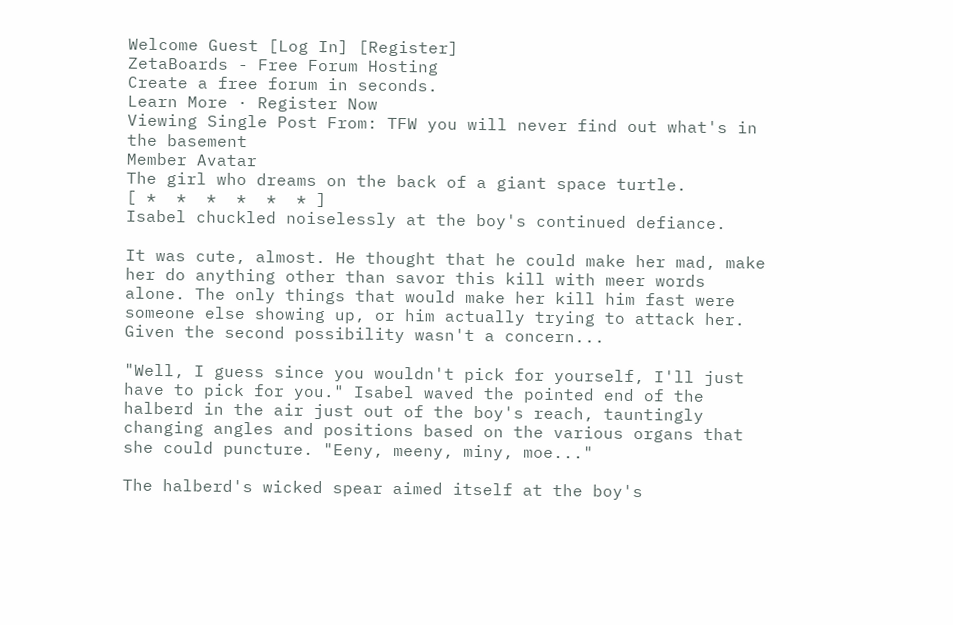Welcome Guest [Log In] [Register]
ZetaBoards - Free Forum Hosting
Create a free forum in seconds.
Learn More · Register Now
Viewing Single Post From: TFW you will never find out what's in the basement
Member Avatar
The girl who dreams on the back of a giant space turtle.
[ *  *  *  *  *  * ]
Isabel chuckled noiselessly at the boy's continued defiance.

It was cute, almost. He thought that he could make her mad, make her do anything other than savor this kill with meer words alone. The only things that would make her kill him fast were someone else showing up, or him actually trying to attack her. Given the second possibility wasn't a concern...

"Well, I guess since you wouldn't pick for yourself, I'll just have to pick for you." Isabel waved the pointed end of the halberd in the air just out of the boy's reach, tauntingly changing angles and positions based on the various organs that she could puncture. "Eeny, meeny, miny, moe..."

The halberd's wicked spear aimed itself at the boy's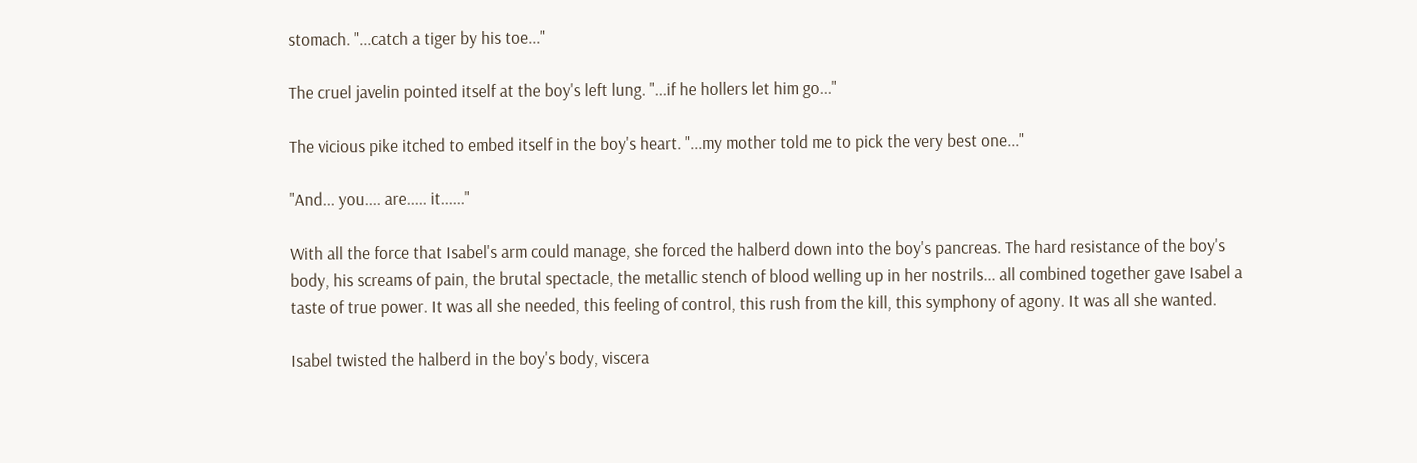stomach. "...catch a tiger by his toe..."

The cruel javelin pointed itself at the boy's left lung. "...if he hollers let him go..."

The vicious pike itched to embed itself in the boy's heart. "...my mother told me to pick the very best one..."

"And... you.... are..... it......"

With all the force that Isabel's arm could manage, she forced the halberd down into the boy's pancreas. The hard resistance of the boy's body, his screams of pain, the brutal spectacle, the metallic stench of blood welling up in her nostrils... all combined together gave Isabel a taste of true power. It was all she needed, this feeling of control, this rush from the kill, this symphony of agony. It was all she wanted.

Isabel twisted the halberd in the boy's body, viscera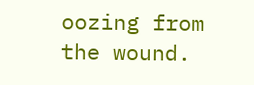oozing from the wound.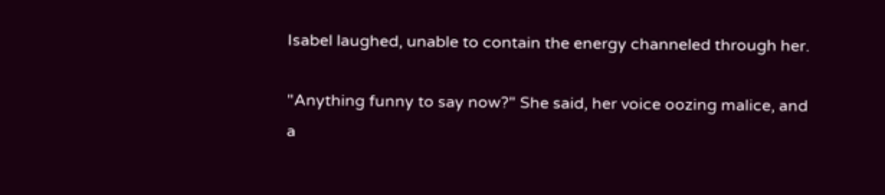Isabel laughed, unable to contain the energy channeled through her.

"Anything funny to say now?" She said, her voice oozing malice, and a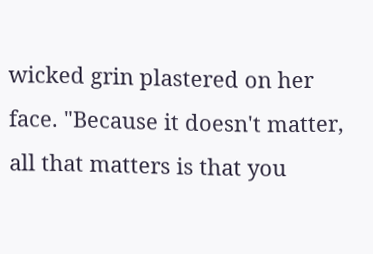wicked grin plastered on her face. "Because it doesn't matter, all that matters is that you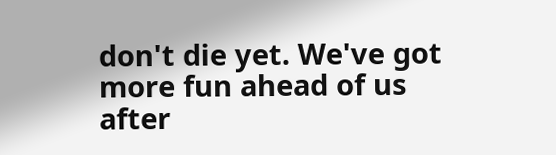don't die yet. We've got more fun ahead of us after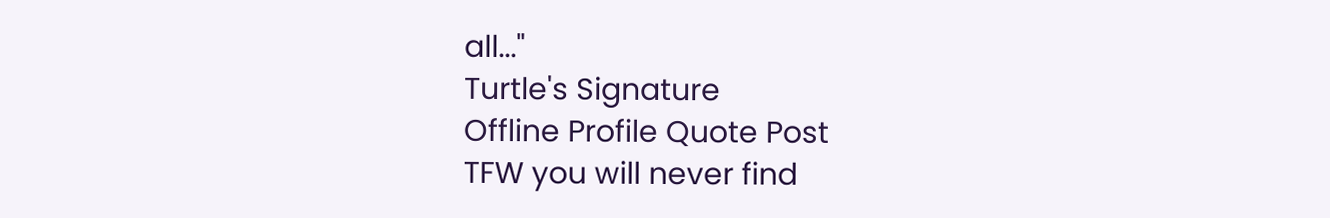all..."
Turtle's Signature
Offline Profile Quote Post
TFW you will never find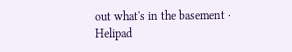out what's in the basement · Helipad